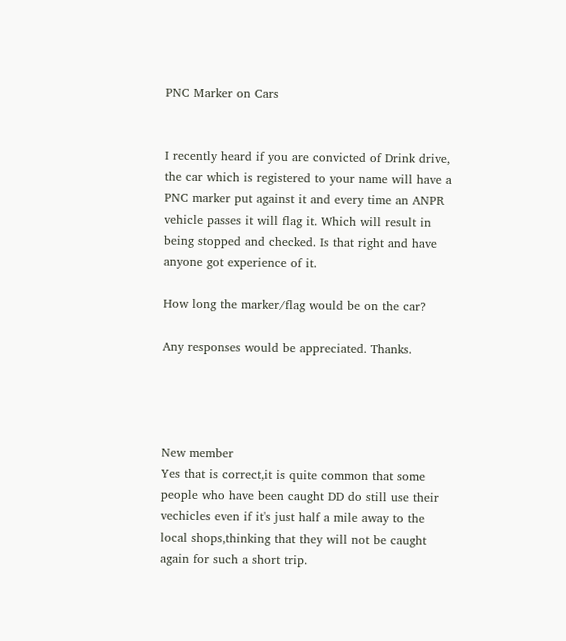PNC Marker on Cars


I recently heard if you are convicted of Drink drive, the car which is registered to your name will have a PNC marker put against it and every time an ANPR vehicle passes it will flag it. Which will result in being stopped and checked. Is that right and have anyone got experience of it.

How long the marker/flag would be on the car?

Any responses would be appreciated. Thanks.




New member
Yes that is correct,it is quite common that some people who have been caught DD do still use their vechicles even if it's just half a mile away to the local shops,thinking that they will not be caught again for such a short trip.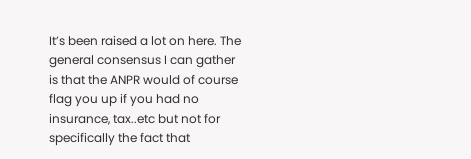It’s been raised a lot on here. The general consensus I can gather is that the ANPR would of course flag you up if you had no insurance, tax..etc but not for specifically the fact that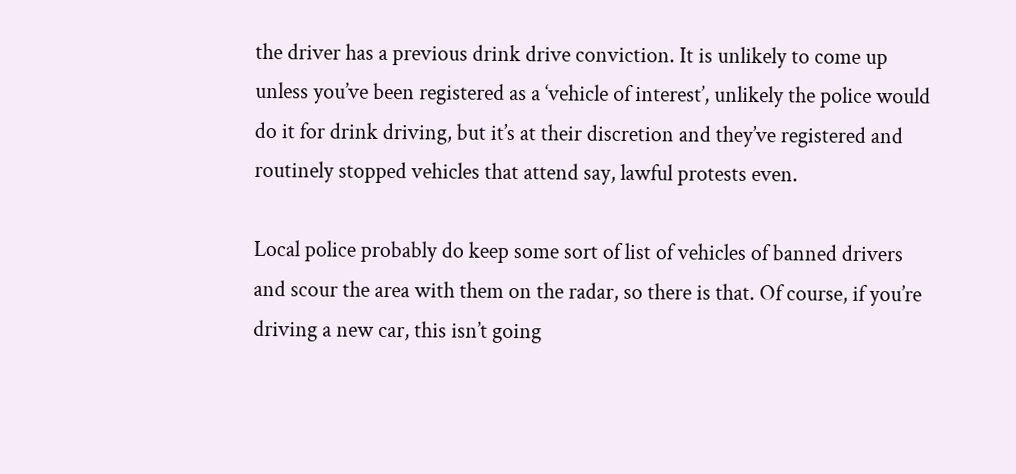the driver has a previous drink drive conviction. It is unlikely to come up unless you’ve been registered as a ‘vehicle of interest’, unlikely the police would do it for drink driving, but it’s at their discretion and they’ve registered and routinely stopped vehicles that attend say, lawful protests even.

Local police probably do keep some sort of list of vehicles of banned drivers and scour the area with them on the radar, so there is that. Of course, if you’re driving a new car, this isn’t going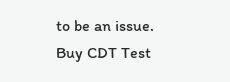to be an issue.
Buy CDT Test